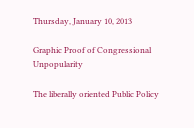Thursday, January 10, 2013

Graphic Proof of Congressional Unpopularity

The liberally oriented Public Policy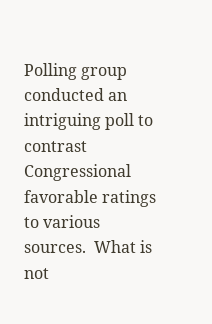Polling group conducted an intriguing poll to contrast Congressional favorable ratings to various sources.  What is not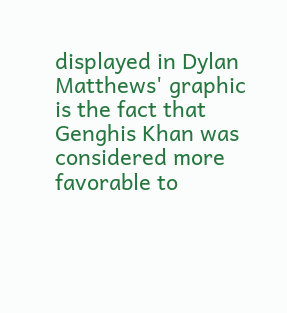displayed in Dylan Matthews' graphic is the fact that Genghis Khan was considered more favorable to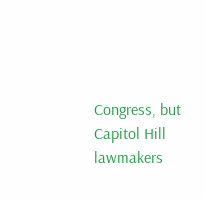Congress, but Capitol Hill lawmakers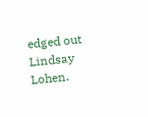edged out Lindsay Lohen.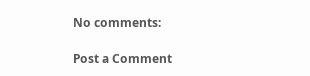No comments:

Post a Comment